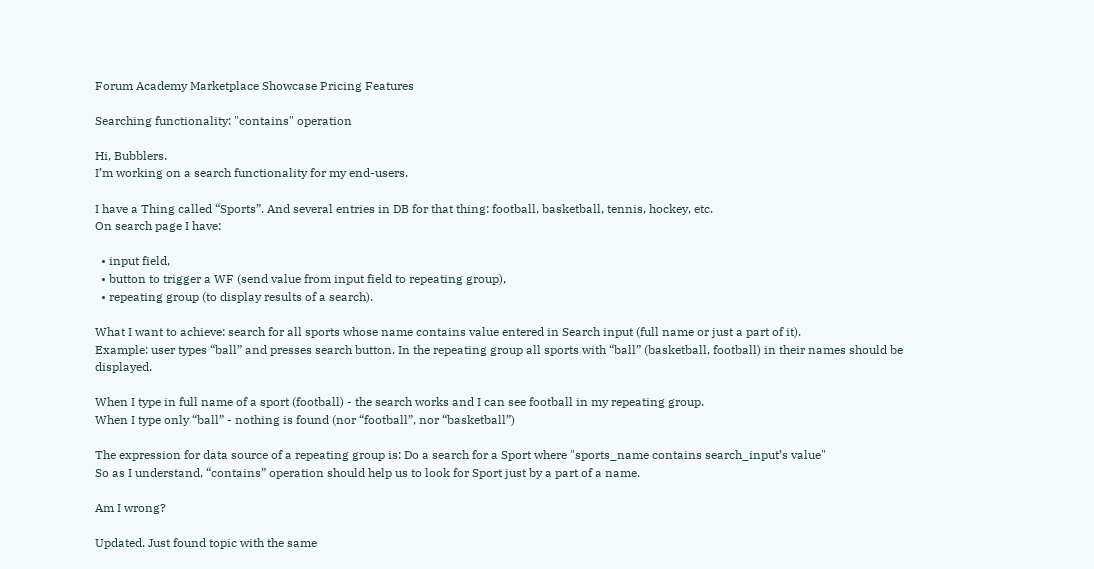Forum Academy Marketplace Showcase Pricing Features

Searching functionality: "contains" operation

Hi, Bubblers.
I’m working on a search functionality for my end-users.

I have a Thing called “Sports”. And several entries in DB for that thing: football, basketball, tennis, hockey, etc.
On search page I have:

  • input field,
  • button to trigger a WF (send value from input field to repeating group),
  • repeating group (to display results of a search).

What I want to achieve: search for all sports whose name contains value entered in Search input (full name or just a part of it).
Example: user types “ball” and presses search button. In the repeating group all sports with “ball” (basketball, football) in their names should be displayed.

When I type in full name of a sport (football) - the search works and I can see football in my repeating group.
When I type only “ball” - nothing is found (nor “football”, nor “basketball”)

The expression for data source of a repeating group is: Do a search for a Sport where "sports_name contains search_input’s value"
So as I understand, “contains” operation should help us to look for Sport just by a part of a name.

Am I wrong?

Updated. Just found topic with the same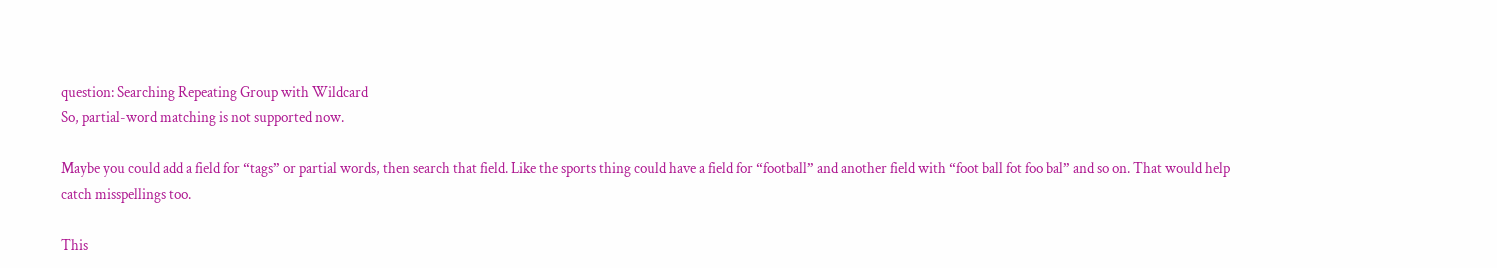question: Searching Repeating Group with Wildcard
So, partial-word matching is not supported now.

Maybe you could add a field for “tags” or partial words, then search that field. Like the sports thing could have a field for “football” and another field with “foot ball fot foo bal” and so on. That would help catch misspellings too.

This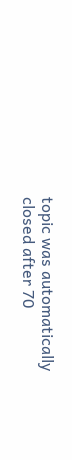topic was automatically closed after 70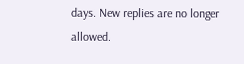days. New replies are no longer allowed.